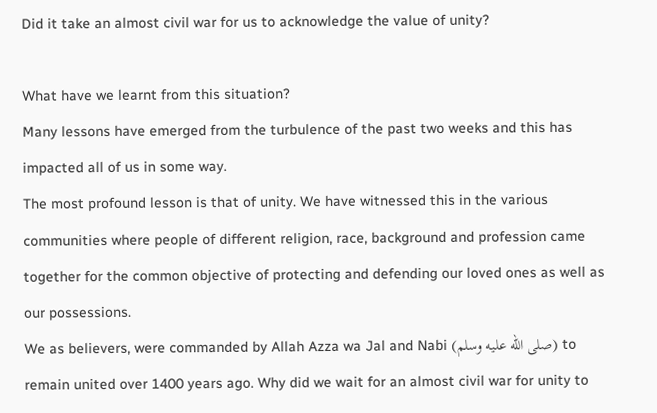Did it take an almost civil war for us to acknowledge the value of unity?

What have we learnt from this situation?
Many lessons have emerged from the turbulence of the past two weeks and this has impacted all of us in some way.
The most profound lesson is that of unity. We have witnessed this in the various communities where people of different religion, race, background and profession came together for the common objective of protecting and defending our loved ones as well as our possessions.
We as believers, were commanded by Allah Azza wa Jal and Nabi (صلى الله عليه وسلم) to remain united over 1400 years ago. Why did we wait for an almost civil war for unity to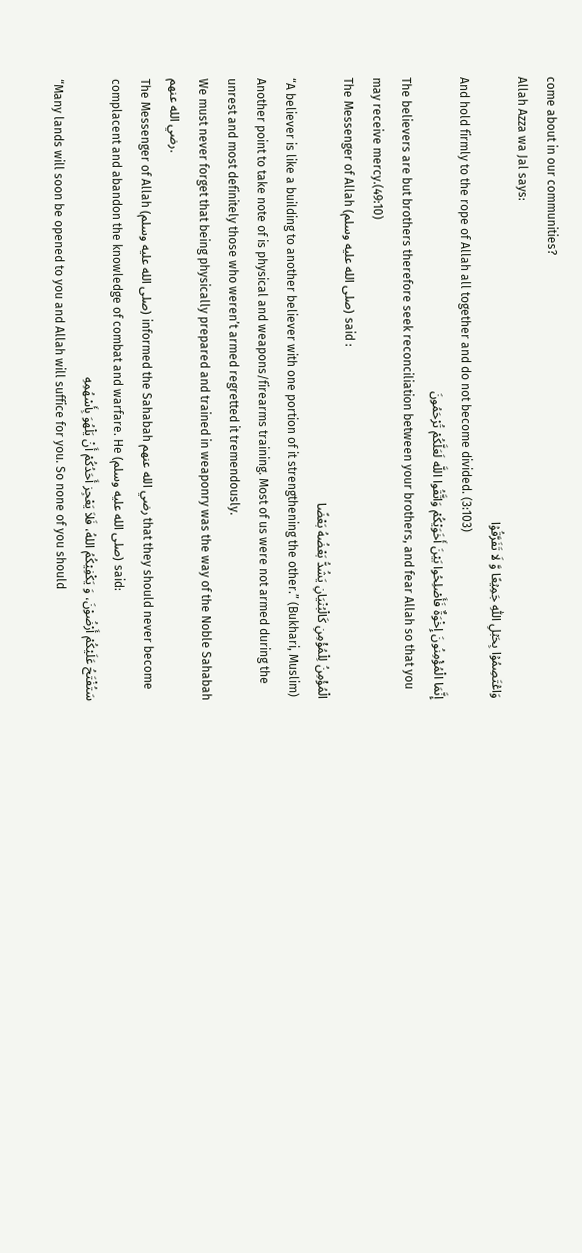come about in our communities?
Allah Azza wa Jal says:
وَاعۡتَصِمُوۡا بِحَبۡلِ اللّٰهِ جَمِيۡعًا وَّ لَا تَفَرَّقُوۡا
And hold firmly to the rope of Allah all together and do not become divided. (3:103)
إِنَّمَا الْمُؤْمِنُونَ إِخْوَةٌ فَأَصْلِحُوا بَيْنَ أَخَوَيْكُمْ وَاتَّقُوا اللَّه لَعَلَّكُمْ تُرْحَمُونَ
The believers are but brothers therefore seek reconciliation between your brothers, and fear Allah so that you may receive mercy.(49:10)
The Messenger of Allah (صلى الله عليه وسلم) said :
الْمُؤْمِنُ لِلْمُؤْمِنِ كَالْبُنْيَانِ يَشُدُّ بَعْضُهُ بَعْضًا
“A believer is like a building to another believer with one portion of it strengthening the other.” (Bukhari, Muslim)
Another point to take note of is physical and weapons/firearms training. Most of us were not armed during the unrest and most definitely those who weren’t armed regretted it tremendously.
We must never forget that being physically prepared and trained in weaponry was the way of the Noble Sahabah رضي الله عنهم.
The Messenger of Allah (صلى الله عليه وسلم) informed the Sahabah رضي الله عنهم that they should never become complacent and abandon the knowledge of combat and warfare. He (صلى الله عليه وسلم) said:
سَتُفْتَحُ عَلَيْكُمْ أَرْضُوْنَ، وَ يَكْفِيْكُمُ اللهُ، فَلاَ يَعْجِز أَحَدُكُمْ أَنْ يَلْهُوَ بِأَسْهُمِهِ
“Many lands will soon be opened to you and Allah will suffice for you. So none of you should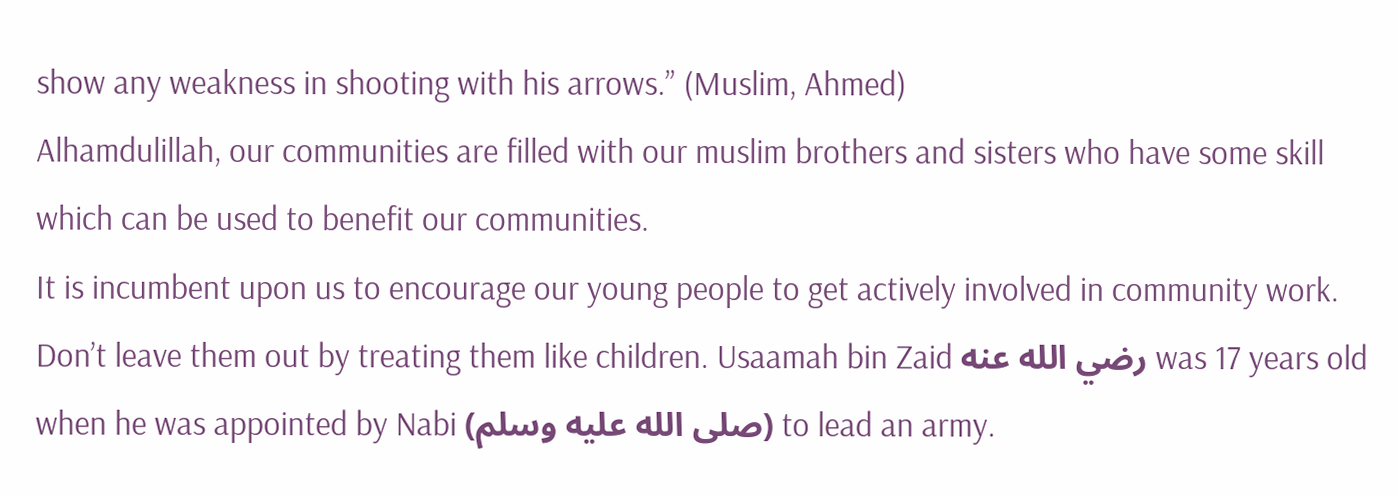show any weakness in shooting with his arrows.” (Muslim, Ahmed)
Alhamdulillah, our communities are filled with our muslim brothers and sisters who have some skill which can be used to benefit our communities.
It is incumbent upon us to encourage our young people to get actively involved in community work. Don’t leave them out by treating them like children. Usaamah bin Zaid رضي الله عنه was 17 years old when he was appointed by Nabi (صلى الله عليه وسلم) to lead an army.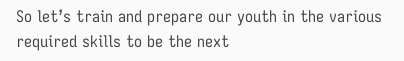So let’s train and prepare our youth in the various required skills to be the next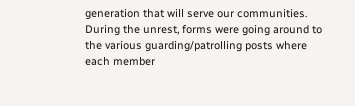generation that will serve our communities.
During the unrest, forms were going around to the various guarding/patrolling posts where each member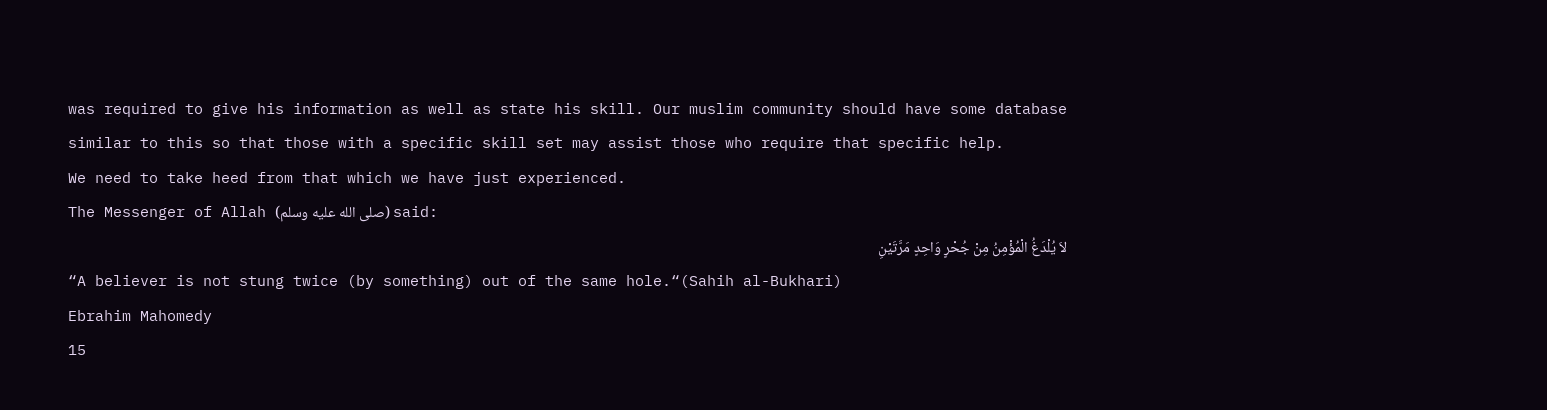was required to give his information as well as state his skill. Our muslim community should have some database similar to this so that those with a specific skill set may assist those who require that specific help.
We need to take heed from that which we have just experienced.
The Messenger of Allah (صلى الله عليه وسلم) said:
لاَ يُلْدَغُ الْمُؤْمِنُ مِنْ جُحْرٍ وَاحِدٍ مَرَّتَيْنِ
“A believer is not stung twice (by something) out of the same hole.“(Sahih al-Bukhari)
Ebrahim Mahomedy
15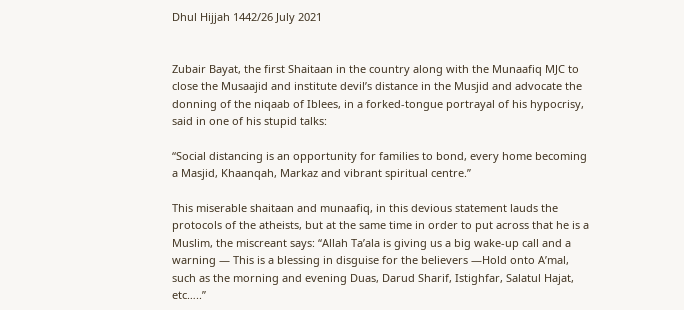Dhul Hijjah 1442/26 July 2021


Zubair Bayat, the first Shaitaan in the country along with the Munaafiq MJC to close the Musaajid and institute devil’s distance in the Musjid and advocate the donning of the niqaab of Iblees, in a forked-tongue portrayal of his hypocrisy, said in one of his stupid talks:

“Social distancing is an opportunity for families to bond, every home becoming a Masjid, Khaanqah, Markaz and vibrant spiritual centre.”

This miserable shaitaan and munaafiq, in this devious statement lauds the protocols of the atheists, but at the same time in order to put across that he is a Muslim, the miscreant says: “Allah Ta’ala is giving us a big wake-up call and a warning — This is a blessing in disguise for the believers —Hold onto A’mal, such as the morning and evening Duas, Darud Sharif, Istighfar, Salatul Hajat, etc…..”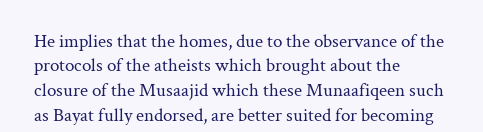He implies that the homes, due to the observance of the protocols of the atheists which brought about the closure of the Musaajid which these Munaafiqeen such as Bayat fully endorsed, are better suited for becoming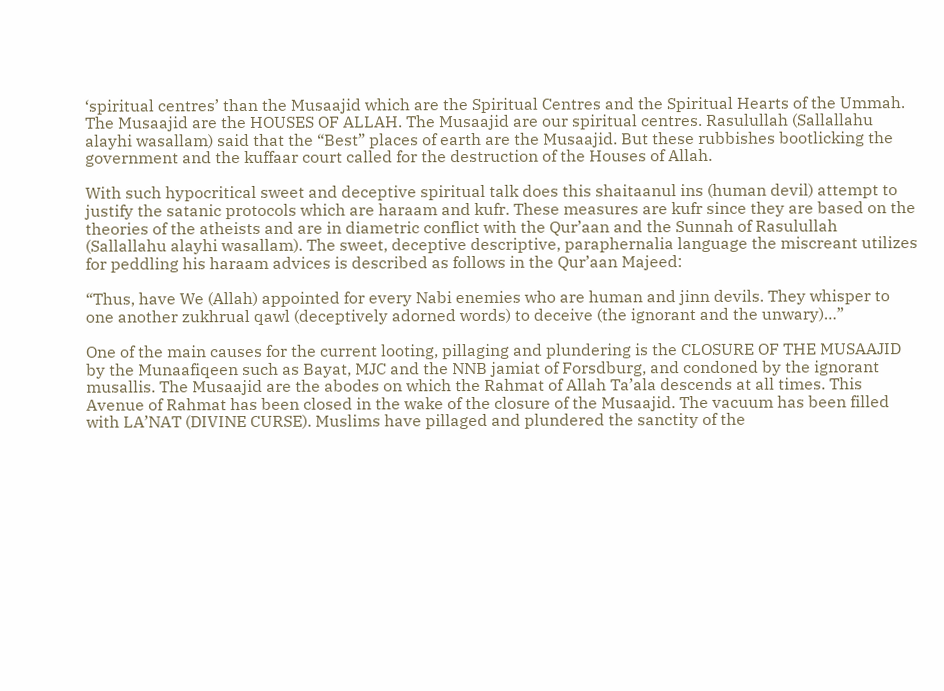‘spiritual centres’ than the Musaajid which are the Spiritual Centres and the Spiritual Hearts of the Ummah. The Musaajid are the HOUSES OF ALLAH. The Musaajid are our spiritual centres. Rasulullah (Sallallahu alayhi wasallam) said that the “Best” places of earth are the Musaajid. But these rubbishes bootlicking the government and the kuffaar court called for the destruction of the Houses of Allah.

With such hypocritical sweet and deceptive spiritual talk does this shaitaanul ins (human devil) attempt to justify the satanic protocols which are haraam and kufr. These measures are kufr since they are based on the theories of the atheists and are in diametric conflict with the Qur’aan and the Sunnah of Rasulullah (Sallallahu alayhi wasallam). The sweet, deceptive descriptive, paraphernalia language the miscreant utilizes for peddling his haraam advices is described as follows in the Qur’aan Majeed:

“Thus, have We (Allah) appointed for every Nabi enemies who are human and jinn devils. They whisper to one another zukhrual qawl (deceptively adorned words) to deceive (the ignorant and the unwary)…”

One of the main causes for the current looting, pillaging and plundering is the CLOSURE OF THE MUSAAJID by the Munaafiqeen such as Bayat, MJC and the NNB jamiat of Forsdburg, and condoned by the ignorant musallis. The Musaajid are the abodes on which the Rahmat of Allah Ta’ala descends at all times. This Avenue of Rahmat has been closed in the wake of the closure of the Musaajid. The vacuum has been filled with LA’NAT (DIVINE CURSE). Muslims have pillaged and plundered the sanctity of the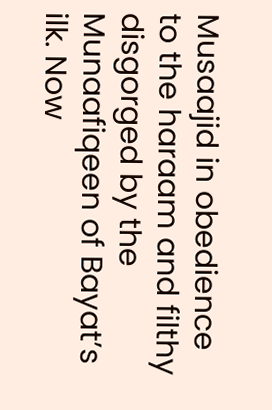Musaajid in obedience to the haraam and filthy disgorged by the Munaafiqeen of Bayat’s ilk. Now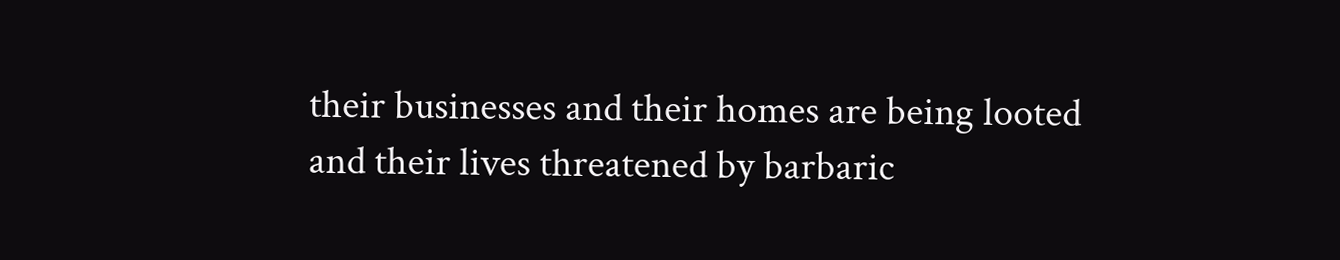their businesses and their homes are being looted and their lives threatened by barbaric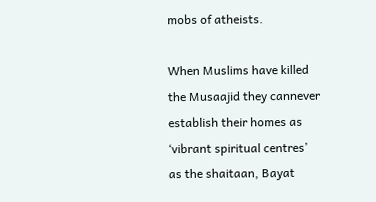mobs of atheists.

When Muslims have killed the Musaajid they cannever establish their homes as ‘vibrant spiritual centres’ as the shaitaan, Bayat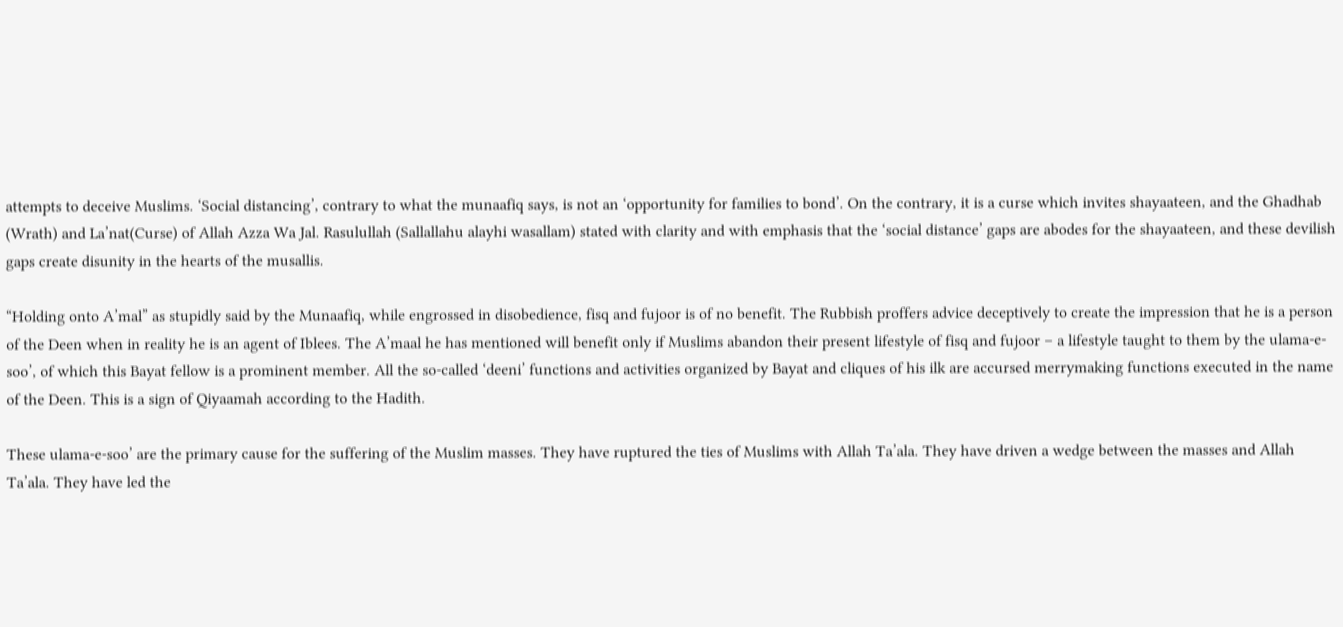attempts to deceive Muslims. ‘Social distancing’, contrary to what the munaafiq says, is not an ‘opportunity for families to bond’. On the contrary, it is a curse which invites shayaateen, and the Ghadhab (Wrath) and La’nat(Curse) of Allah Azza Wa Jal. Rasulullah (Sallallahu alayhi wasallam) stated with clarity and with emphasis that the ‘social distance’ gaps are abodes for the shayaateen, and these devilish gaps create disunity in the hearts of the musallis.

“Holding onto A’mal” as stupidly said by the Munaafiq, while engrossed in disobedience, fisq and fujoor is of no benefit. The Rubbish proffers advice deceptively to create the impression that he is a person of the Deen when in reality he is an agent of Iblees. The A’maal he has mentioned will benefit only if Muslims abandon their present lifestyle of fisq and fujoor – a lifestyle taught to them by the ulama-e-soo’, of which this Bayat fellow is a prominent member. All the so-called ‘deeni’ functions and activities organized by Bayat and cliques of his ilk are accursed merrymaking functions executed in the name of the Deen. This is a sign of Qiyaamah according to the Hadith.

These ulama-e-soo’ are the primary cause for the suffering of the Muslim masses. They have ruptured the ties of Muslims with Allah Ta’ala. They have driven a wedge between the masses and Allah Ta’ala. They have led the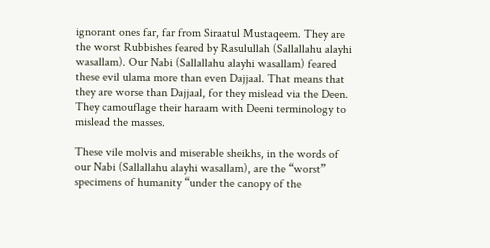ignorant ones far, far from Siraatul Mustaqeem. They are the worst Rubbishes feared by Rasulullah (Sallallahu alayhi wasallam). Our Nabi (Sallallahu alayhi wasallam) feared these evil ulama more than even Dajjaal. That means that they are worse than Dajjaal, for they mislead via the Deen. They camouflage their haraam with Deeni terminology to mislead the masses.

These vile molvis and miserable sheikhs, in the words of our Nabi (Sallallahu alayhi wasallam), are the “worst” specimens of humanity “under the canopy of the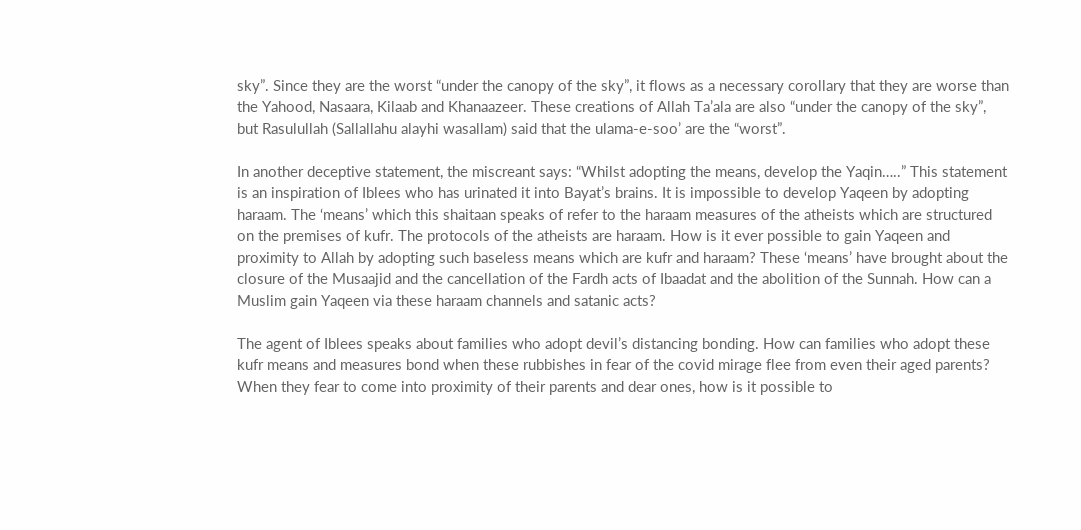sky”. Since they are the worst “under the canopy of the sky”, it flows as a necessary corollary that they are worse than the Yahood, Nasaara, Kilaab and Khanaazeer. These creations of Allah Ta’ala are also “under the canopy of the sky”, but Rasulullah (Sallallahu alayhi wasallam) said that the ulama-e-soo’ are the “worst”.

In another deceptive statement, the miscreant says: “Whilst adopting the means, develop the Yaqin…..” This statement is an inspiration of Iblees who has urinated it into Bayat’s brains. It is impossible to develop Yaqeen by adopting haraam. The ‘means’ which this shaitaan speaks of refer to the haraam measures of the atheists which are structured on the premises of kufr. The protocols of the atheists are haraam. How is it ever possible to gain Yaqeen and proximity to Allah by adopting such baseless means which are kufr and haraam? These ‘means’ have brought about the closure of the Musaajid and the cancellation of the Fardh acts of Ibaadat and the abolition of the Sunnah. How can a Muslim gain Yaqeen via these haraam channels and satanic acts?

The agent of Iblees speaks about families who adopt devil’s distancing bonding. How can families who adopt these kufr means and measures bond when these rubbishes in fear of the covid mirage flee from even their aged parents? When they fear to come into proximity of their parents and dear ones, how is it possible to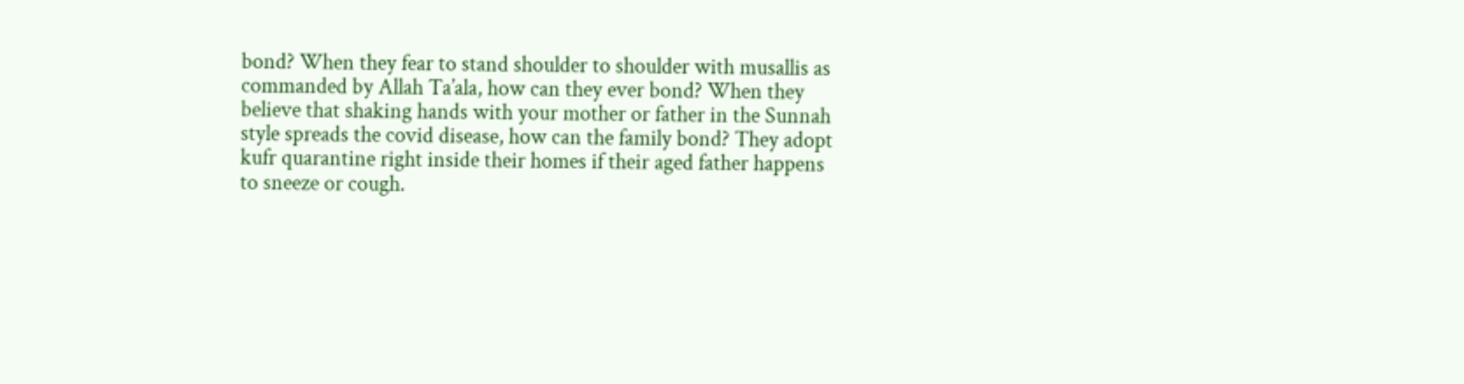bond? When they fear to stand shoulder to shoulder with musallis as commanded by Allah Ta’ala, how can they ever bond? When they believe that shaking hands with your mother or father in the Sunnah style spreads the covid disease, how can the family bond? They adopt kufr quarantine right inside their homes if their aged father happens to sneeze or cough.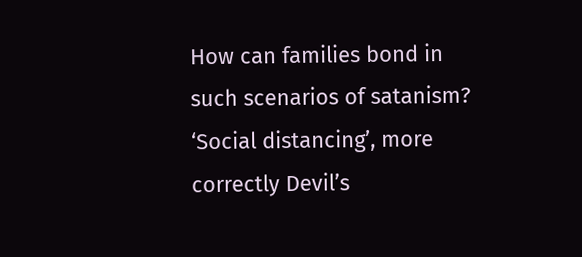How can families bond in such scenarios of satanism? ‘Social distancing’, more correctly Devil’s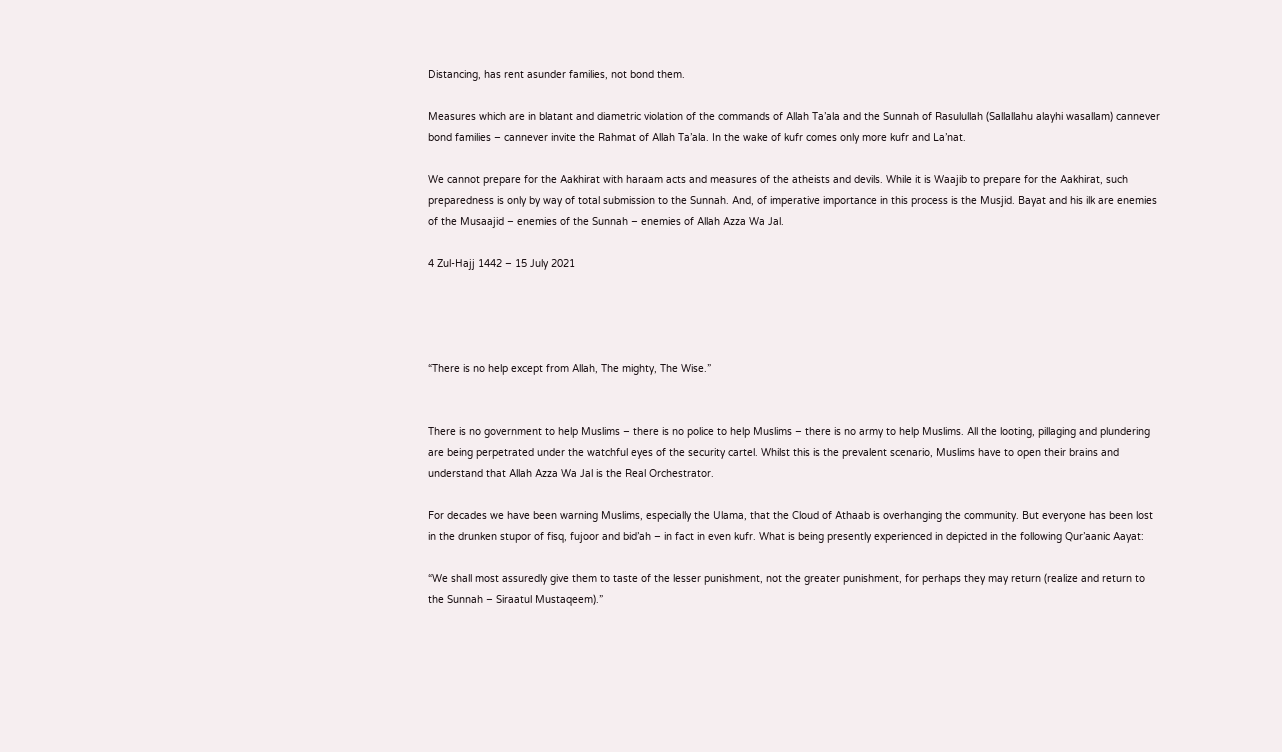Distancing, has rent asunder families, not bond them.

Measures which are in blatant and diametric violation of the commands of Allah Ta’ala and the Sunnah of Rasulullah (Sallallahu alayhi wasallam) cannever bond families – cannever invite the Rahmat of Allah Ta’ala. In the wake of kufr comes only more kufr and La’nat.

We cannot prepare for the Aakhirat with haraam acts and measures of the atheists and devils. While it is Waajib to prepare for the Aakhirat, such preparedness is only by way of total submission to the Sunnah. And, of imperative importance in this process is the Musjid. Bayat and his ilk are enemies of the Musaajid – enemies of the Sunnah – enemies of Allah Azza Wa Jal.

4 Zul-Hajj 1442 – 15 July 2021




“There is no help except from Allah, The mighty, The Wise.”


There is no government to help Muslims – there is no police to help Muslims – there is no army to help Muslims. All the looting, pillaging and plundering are being perpetrated under the watchful eyes of the security cartel. Whilst this is the prevalent scenario, Muslims have to open their brains and understand that Allah Azza Wa Jal is the Real Orchestrator.

For decades we have been warning Muslims, especially the Ulama, that the Cloud of Athaab is overhanging the community. But everyone has been lost in the drunken stupor of fisq, fujoor and bid’ah – in fact in even kufr. What is being presently experienced in depicted in the following Qur’aanic Aayat:

“We shall most assuredly give them to taste of the lesser punishment, not the greater punishment, for perhaps they may return (realize and return to the Sunnah – Siraatul Mustaqeem).”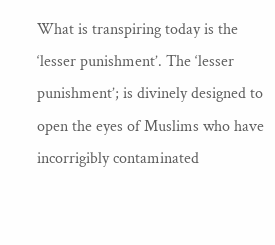What is transpiring today is the ‘lesser punishment’. The ‘lesser punishment’; is divinely designed to open the eyes of Muslims who have incorrigibly contaminated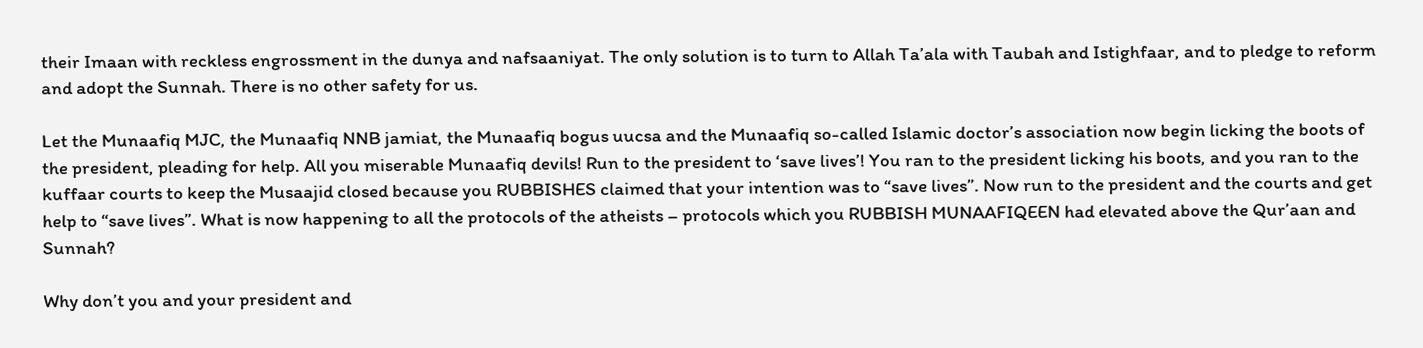their Imaan with reckless engrossment in the dunya and nafsaaniyat. The only solution is to turn to Allah Ta’ala with Taubah and Istighfaar, and to pledge to reform and adopt the Sunnah. There is no other safety for us.

Let the Munaafiq MJC, the Munaafiq NNB jamiat, the Munaafiq bogus uucsa and the Munaafiq so-called Islamic doctor’s association now begin licking the boots of the president, pleading for help. All you miserable Munaafiq devils! Run to the president to ‘save lives’! You ran to the president licking his boots, and you ran to the kuffaar courts to keep the Musaajid closed because you RUBBISHES claimed that your intention was to “save lives”. Now run to the president and the courts and get help to “save lives”. What is now happening to all the protocols of the atheists – protocols which you RUBBISH MUNAAFIQEEN had elevated above the Qur’aan and Sunnah?

Why don’t you and your president and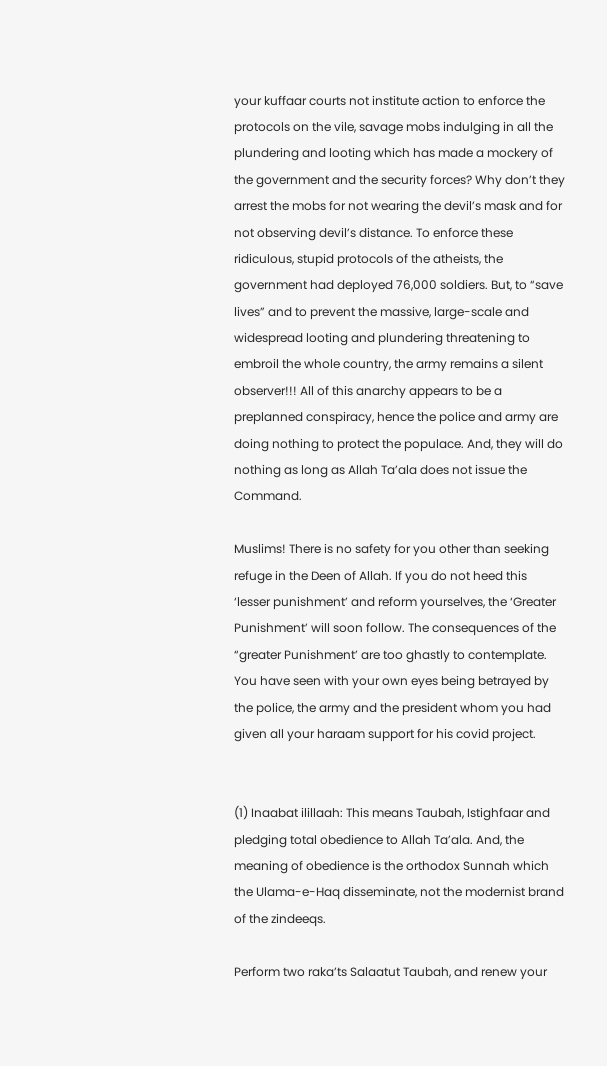your kuffaar courts not institute action to enforce the protocols on the vile, savage mobs indulging in all the plundering and looting which has made a mockery of the government and the security forces? Why don’t they arrest the mobs for not wearing the devil’s mask and for not observing devil’s distance. To enforce these ridiculous, stupid protocols of the atheists, the government had deployed 76,000 soldiers. But, to “save lives” and to prevent the massive, large-scale and widespread looting and plundering threatening to embroil the whole country, the army remains a silent observer!!! All of this anarchy appears to be a preplanned conspiracy, hence the police and army are doing nothing to protect the populace. And, they will do nothing as long as Allah Ta’ala does not issue the Command.

Muslims! There is no safety for you other than seeking refuge in the Deen of Allah. If you do not heed this ‘lesser punishment’ and reform yourselves, the ‘Greater Punishment’ will soon follow. The consequences of the “greater Punishment’ are too ghastly to contemplate. You have seen with your own eyes being betrayed by the police, the army and the president whom you had given all your haraam support for his covid project.


(1) Inaabat ilillaah: This means Taubah, Istighfaar and pledging total obedience to Allah Ta’ala. And, the meaning of obedience is the orthodox Sunnah which the Ulama-e-Haq disseminate, not the modernist brand of the zindeeqs.

Perform two raka’ts Salaatut Taubah, and renew your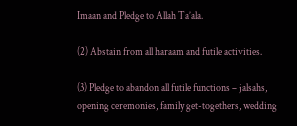Imaan and Pledge to Allah Ta’ala.

(2) Abstain from all haraam and futile activities.

(3) Pledge to abandon all futile functions – jalsahs, opening ceremonies, family get-togethers, wedding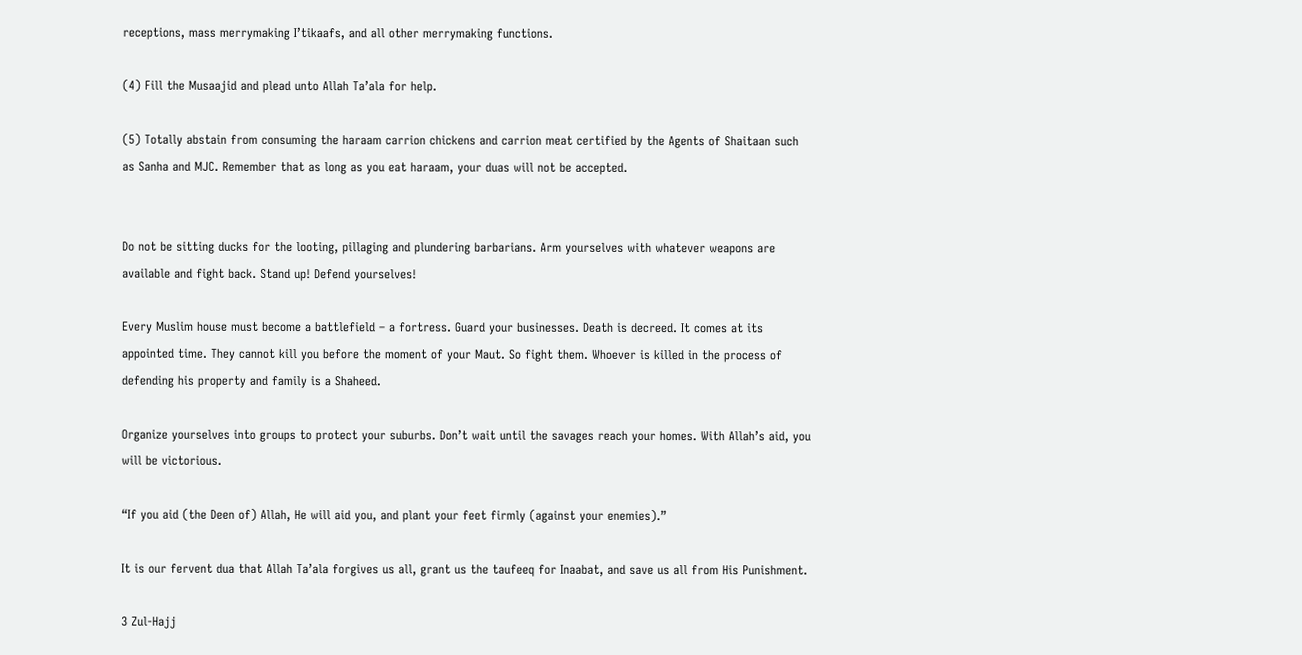receptions, mass merrymaking I’tikaafs, and all other merrymaking functions.

(4) Fill the Musaajid and plead unto Allah Ta’ala for help.

(5) Totally abstain from consuming the haraam carrion chickens and carrion meat certified by the Agents of Shaitaan such as Sanha and MJC. Remember that as long as you eat haraam, your duas will not be accepted.


Do not be sitting ducks for the looting, pillaging and plundering barbarians. Arm yourselves with whatever weapons are available and fight back. Stand up! Defend yourselves!

Every Muslim house must become a battlefield – a fortress. Guard your businesses. Death is decreed. It comes at its appointed time. They cannot kill you before the moment of your Maut. So fight them. Whoever is killed in the process of defending his property and family is a Shaheed.

Organize yourselves into groups to protect your suburbs. Don’t wait until the savages reach your homes. With Allah’s aid, you will be victorious.

“If you aid (the Deen of) Allah, He will aid you, and plant your feet firmly (against your enemies).”

It is our fervent dua that Allah Ta’ala forgives us all, grant us the taufeeq for Inaabat, and save us all from His Punishment.

3 Zul-Hajj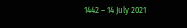1442 – 14 July 2021